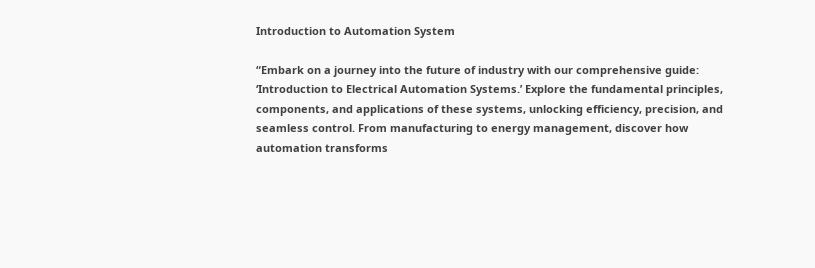Introduction to Automation System

“Embark on a journey into the future of industry with our comprehensive guide: ‘Introduction to Electrical Automation Systems.’ Explore the fundamental principles, components, and applications of these systems, unlocking efficiency, precision, and seamless control. From manufacturing to energy management, discover how automation transforms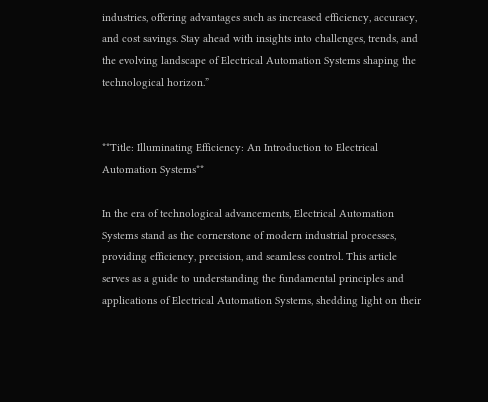industries, offering advantages such as increased efficiency, accuracy, and cost savings. Stay ahead with insights into challenges, trends, and the evolving landscape of Electrical Automation Systems shaping the technological horizon.”


**Title: Illuminating Efficiency: An Introduction to Electrical Automation Systems**

In the era of technological advancements, Electrical Automation Systems stand as the cornerstone of modern industrial processes, providing efficiency, precision, and seamless control. This article serves as a guide to understanding the fundamental principles and applications of Electrical Automation Systems, shedding light on their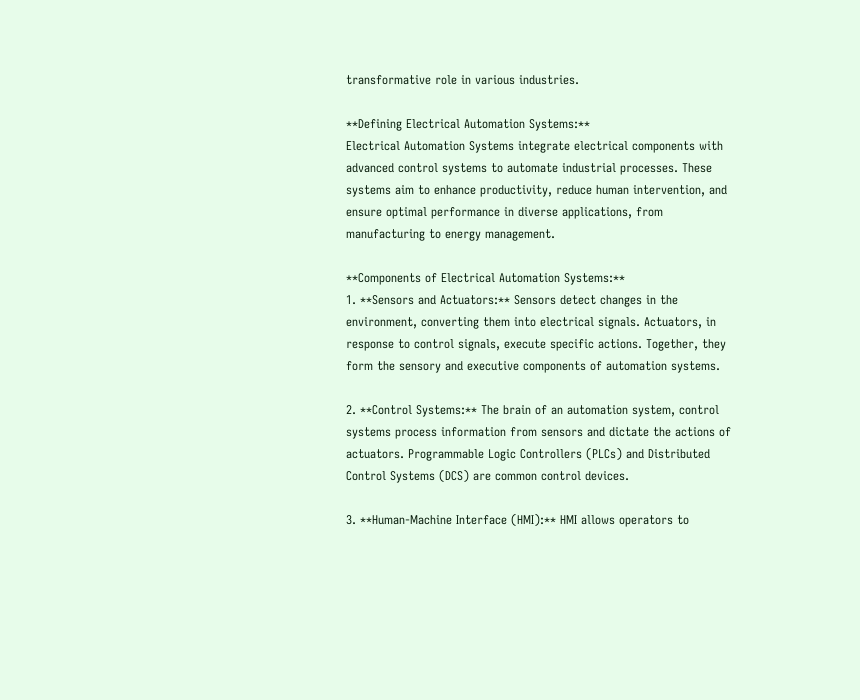transformative role in various industries.

**Defining Electrical Automation Systems:**
Electrical Automation Systems integrate electrical components with advanced control systems to automate industrial processes. These systems aim to enhance productivity, reduce human intervention, and ensure optimal performance in diverse applications, from manufacturing to energy management.

**Components of Electrical Automation Systems:**
1. **Sensors and Actuators:** Sensors detect changes in the environment, converting them into electrical signals. Actuators, in response to control signals, execute specific actions. Together, they form the sensory and executive components of automation systems.

2. **Control Systems:** The brain of an automation system, control systems process information from sensors and dictate the actions of actuators. Programmable Logic Controllers (PLCs) and Distributed Control Systems (DCS) are common control devices.

3. **Human-Machine Interface (HMI):** HMI allows operators to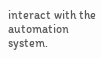interact with the automation system.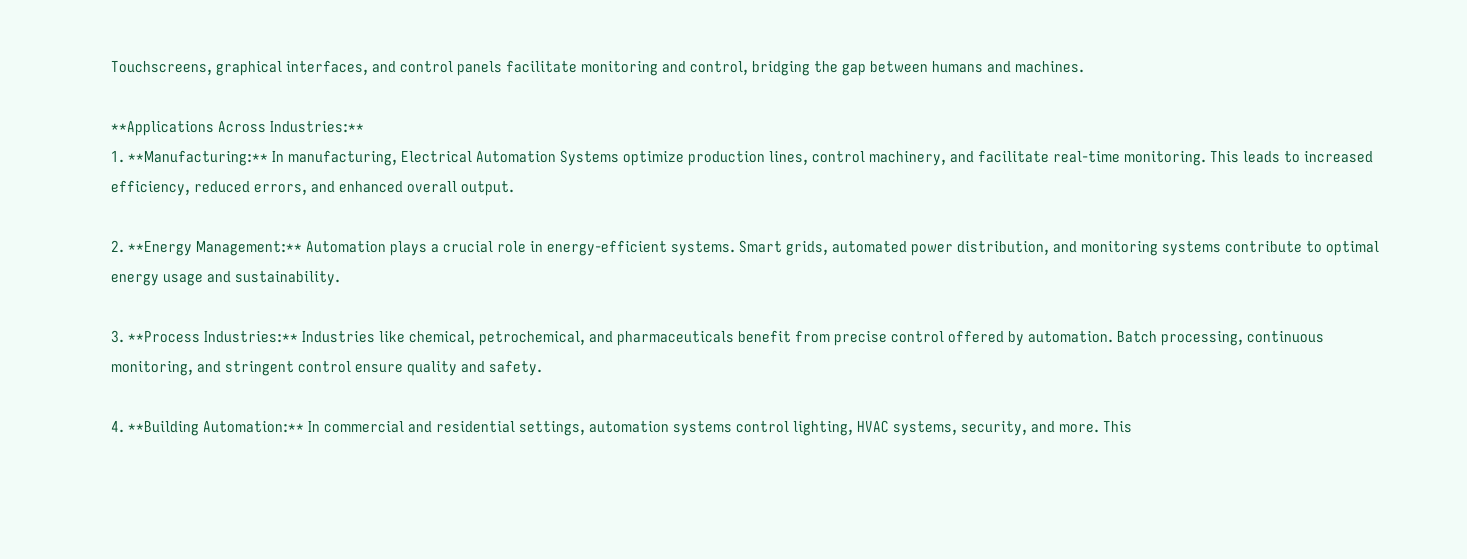Touchscreens, graphical interfaces, and control panels facilitate monitoring and control, bridging the gap between humans and machines.

**Applications Across Industries:**
1. **Manufacturing:** In manufacturing, Electrical Automation Systems optimize production lines, control machinery, and facilitate real-time monitoring. This leads to increased efficiency, reduced errors, and enhanced overall output.

2. **Energy Management:** Automation plays a crucial role in energy-efficient systems. Smart grids, automated power distribution, and monitoring systems contribute to optimal energy usage and sustainability.

3. **Process Industries:** Industries like chemical, petrochemical, and pharmaceuticals benefit from precise control offered by automation. Batch processing, continuous monitoring, and stringent control ensure quality and safety.

4. **Building Automation:** In commercial and residential settings, automation systems control lighting, HVAC systems, security, and more. This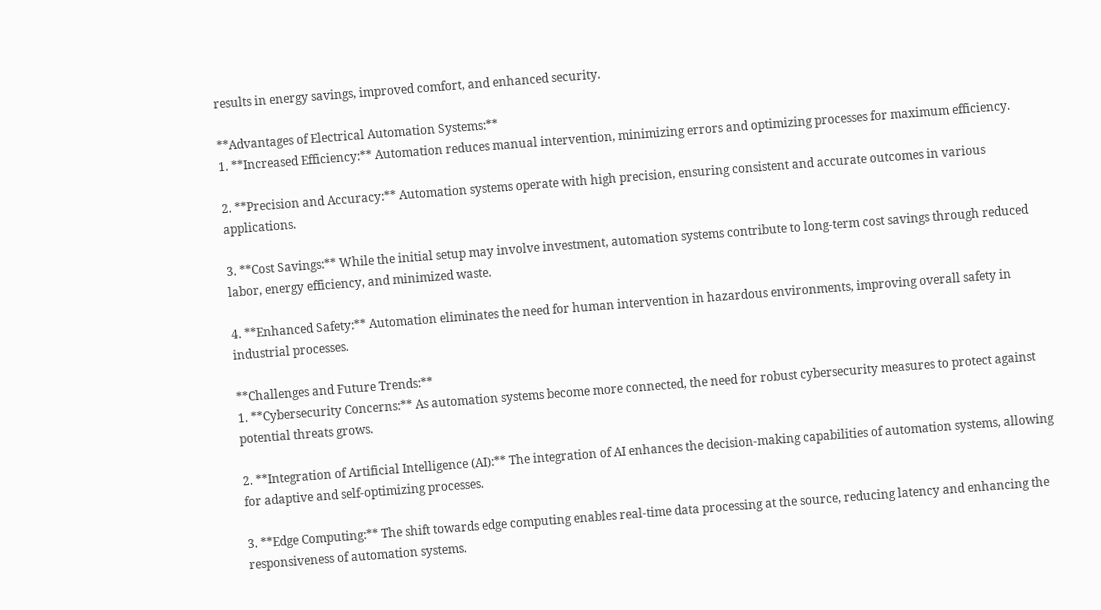results in energy savings, improved comfort, and enhanced security.

**Advantages of Electrical Automation Systems:**
1. **Increased Efficiency:** Automation reduces manual intervention, minimizing errors and optimizing processes for maximum efficiency.

2. **Precision and Accuracy:** Automation systems operate with high precision, ensuring consistent and accurate outcomes in various applications.

3. **Cost Savings:** While the initial setup may involve investment, automation systems contribute to long-term cost savings through reduced labor, energy efficiency, and minimized waste.

4. **Enhanced Safety:** Automation eliminates the need for human intervention in hazardous environments, improving overall safety in industrial processes.

**Challenges and Future Trends:**
1. **Cybersecurity Concerns:** As automation systems become more connected, the need for robust cybersecurity measures to protect against potential threats grows.

2. **Integration of Artificial Intelligence (AI):** The integration of AI enhances the decision-making capabilities of automation systems, allowing for adaptive and self-optimizing processes.

3. **Edge Computing:** The shift towards edge computing enables real-time data processing at the source, reducing latency and enhancing the responsiveness of automation systems.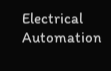Electrical Automation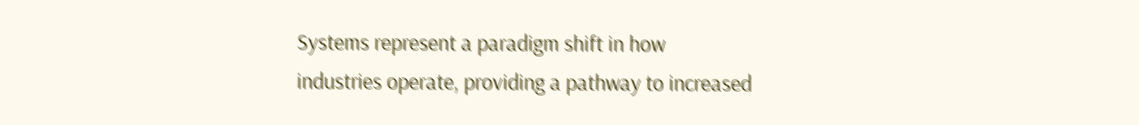Systems represent a paradigm shift in how industries operate, providing a pathway to increased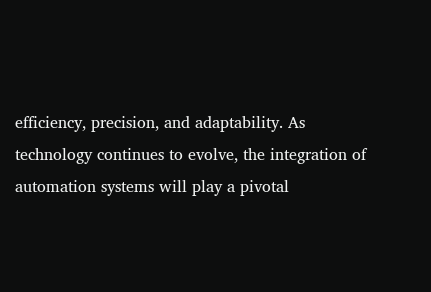efficiency, precision, and adaptability. As technology continues to evolve, the integration of automation systems will play a pivotal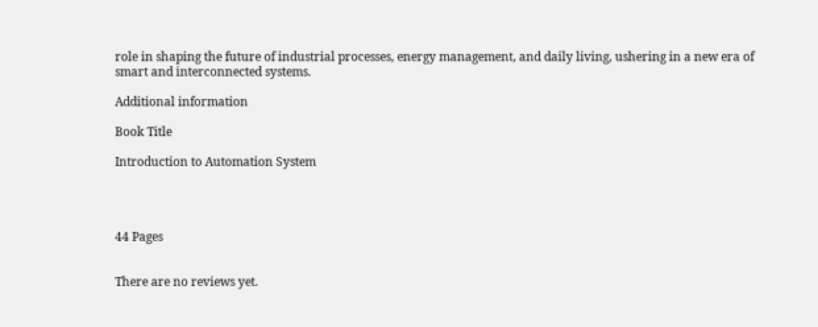role in shaping the future of industrial processes, energy management, and daily living, ushering in a new era of smart and interconnected systems.

Additional information

Book Title

Introduction to Automation System




44 Pages


There are no reviews yet.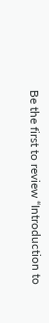Be the first to review “Introduction to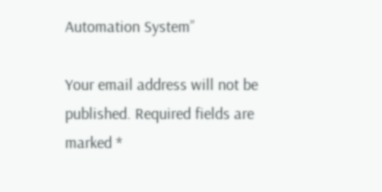Automation System”

Your email address will not be published. Required fields are marked *